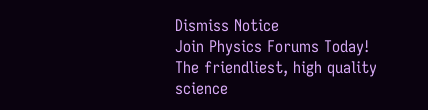Dismiss Notice
Join Physics Forums Today!
The friendliest, high quality science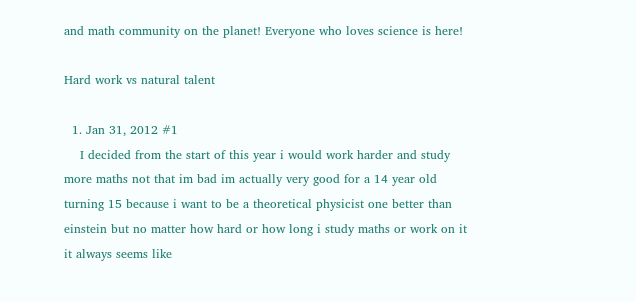and math community on the planet! Everyone who loves science is here!

Hard work vs natural talent

  1. Jan 31, 2012 #1
    I decided from the start of this year i would work harder and study more maths not that im bad im actually very good for a 14 year old turning 15 because i want to be a theoretical physicist one better than einstein but no matter how hard or how long i study maths or work on it it always seems like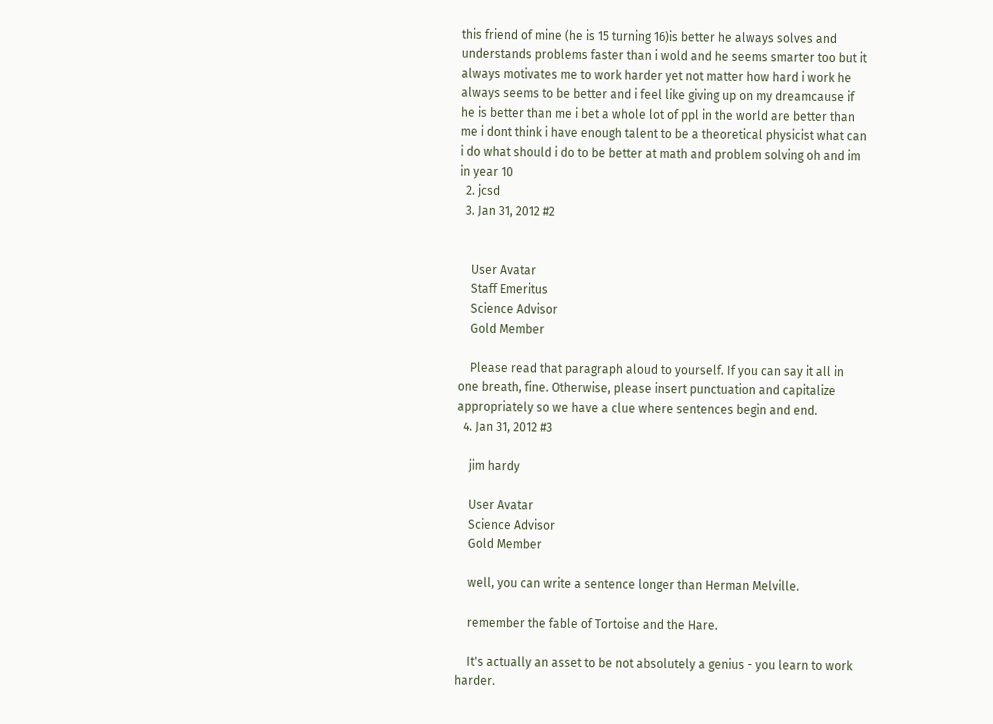this friend of mine (he is 15 turning 16)is better he always solves and understands problems faster than i wold and he seems smarter too but it always motivates me to work harder yet not matter how hard i work he always seems to be better and i feel like giving up on my dreamcause if he is better than me i bet a whole lot of ppl in the world are better than me i dont think i have enough talent to be a theoretical physicist what can i do what should i do to be better at math and problem solving oh and im in year 10
  2. jcsd
  3. Jan 31, 2012 #2


    User Avatar
    Staff Emeritus
    Science Advisor
    Gold Member

    Please read that paragraph aloud to yourself. If you can say it all in one breath, fine. Otherwise, please insert punctuation and capitalize appropriately so we have a clue where sentences begin and end.
  4. Jan 31, 2012 #3

    jim hardy

    User Avatar
    Science Advisor
    Gold Member

    well, you can write a sentence longer than Herman Melville.

    remember the fable of Tortoise and the Hare.

    It's actually an asset to be not absolutely a genius - you learn to work harder.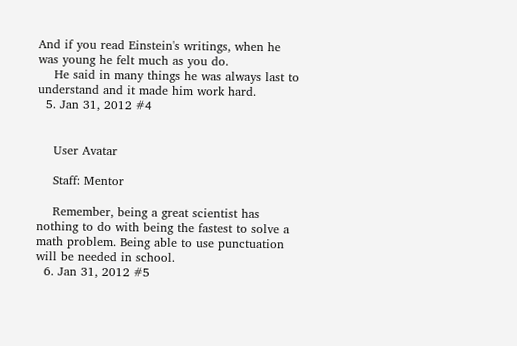And if you read Einstein's writings, when he was young he felt much as you do.
    He said in many things he was always last to understand and it made him work hard.
  5. Jan 31, 2012 #4


    User Avatar

    Staff: Mentor

    Remember, being a great scientist has nothing to do with being the fastest to solve a math problem. Being able to use punctuation will be needed in school.
  6. Jan 31, 2012 #5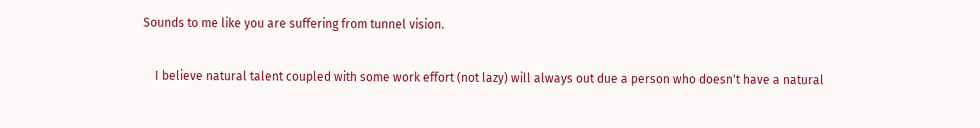Sounds to me like you are suffering from tunnel vision.

    I believe natural talent coupled with some work effort (not lazy) will always out due a person who doesn't have a natural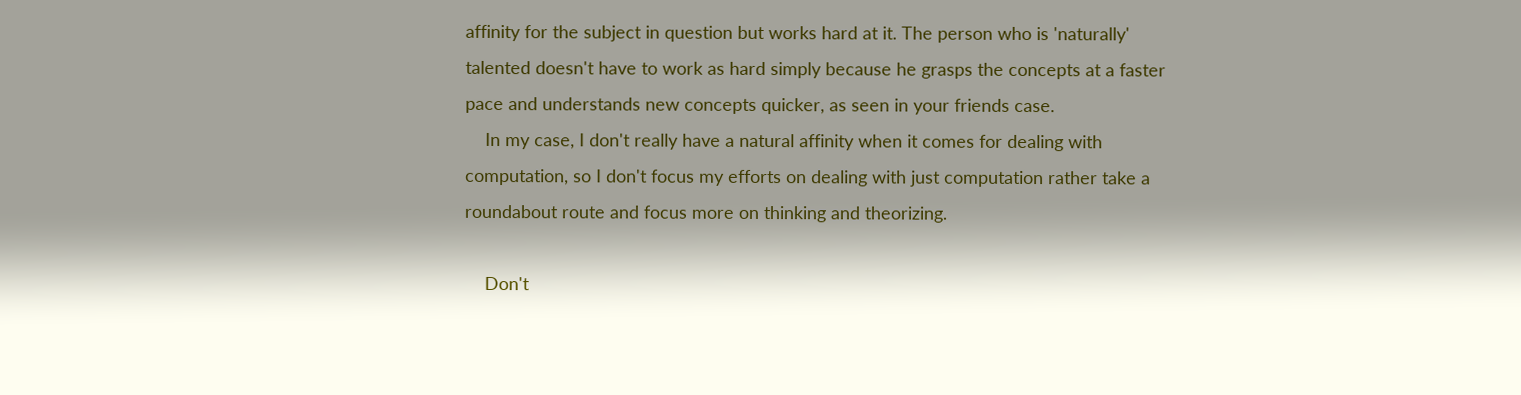affinity for the subject in question but works hard at it. The person who is 'naturally' talented doesn't have to work as hard simply because he grasps the concepts at a faster pace and understands new concepts quicker, as seen in your friends case.
    In my case, I don't really have a natural affinity when it comes for dealing with computation, so I don't focus my efforts on dealing with just computation rather take a roundabout route and focus more on thinking and theorizing.

    Don't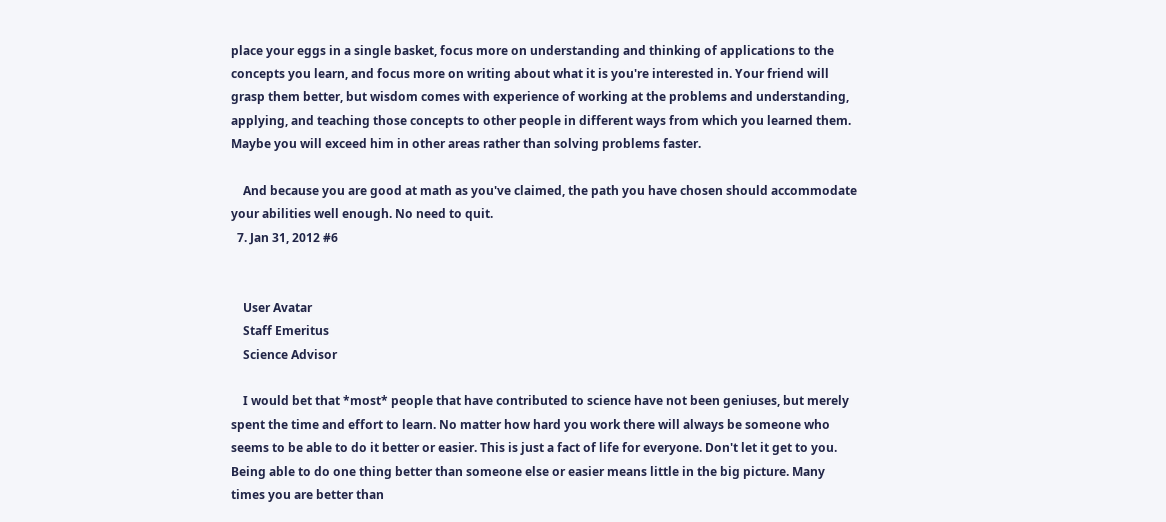place your eggs in a single basket, focus more on understanding and thinking of applications to the concepts you learn, and focus more on writing about what it is you're interested in. Your friend will grasp them better, but wisdom comes with experience of working at the problems and understanding, applying, and teaching those concepts to other people in different ways from which you learned them. Maybe you will exceed him in other areas rather than solving problems faster.

    And because you are good at math as you've claimed, the path you have chosen should accommodate your abilities well enough. No need to quit.
  7. Jan 31, 2012 #6


    User Avatar
    Staff Emeritus
    Science Advisor

    I would bet that *most* people that have contributed to science have not been geniuses, but merely spent the time and effort to learn. No matter how hard you work there will always be someone who seems to be able to do it better or easier. This is just a fact of life for everyone. Don't let it get to you. Being able to do one thing better than someone else or easier means little in the big picture. Many times you are better than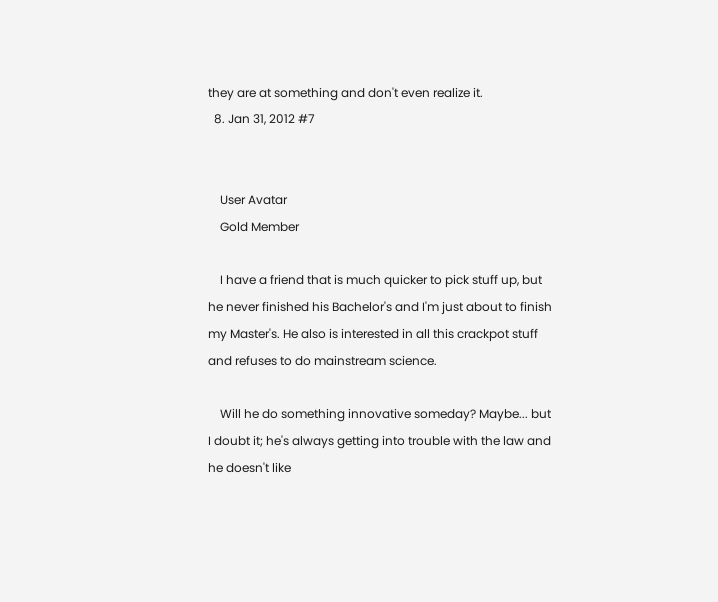they are at something and don't even realize it.
  8. Jan 31, 2012 #7


    User Avatar
    Gold Member

    I have a friend that is much quicker to pick stuff up, but he never finished his Bachelor's and I'm just about to finish my Master's. He also is interested in all this crackpot stuff and refuses to do mainstream science.

    Will he do something innovative someday? Maybe... but I doubt it; he's always getting into trouble with the law and he doesn't like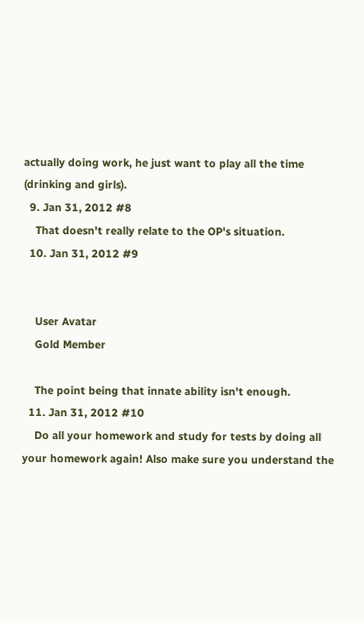actually doing work, he just want to play all the time (drinking and girls).
  9. Jan 31, 2012 #8
    That doesn't really relate to the OP's situation.
  10. Jan 31, 2012 #9


    User Avatar
    Gold Member

    The point being that innate ability isn't enough.
  11. Jan 31, 2012 #10
    Do all your homework and study for tests by doing all your homework again! Also make sure you understand the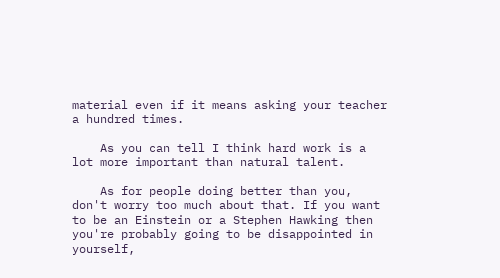material even if it means asking your teacher a hundred times.

    As you can tell I think hard work is a lot more important than natural talent.

    As for people doing better than you, don't worry too much about that. If you want to be an Einstein or a Stephen Hawking then you're probably going to be disappointed in yourself,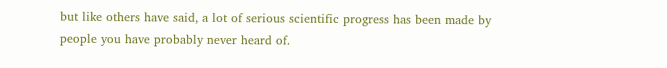but like others have said, a lot of serious scientific progress has been made by people you have probably never heard of.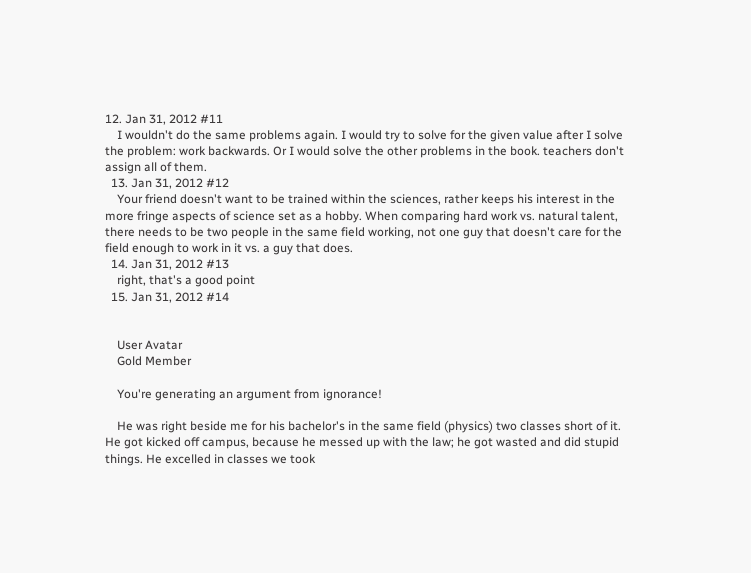12. Jan 31, 2012 #11
    I wouldn't do the same problems again. I would try to solve for the given value after I solve the problem: work backwards. Or I would solve the other problems in the book. teachers don't assign all of them.
  13. Jan 31, 2012 #12
    Your friend doesn't want to be trained within the sciences, rather keeps his interest in the more fringe aspects of science set as a hobby. When comparing hard work vs. natural talent, there needs to be two people in the same field working, not one guy that doesn't care for the field enough to work in it vs. a guy that does.
  14. Jan 31, 2012 #13
    right, that's a good point
  15. Jan 31, 2012 #14


    User Avatar
    Gold Member

    You're generating an argument from ignorance!

    He was right beside me for his bachelor's in the same field (physics) two classes short of it. He got kicked off campus, because he messed up with the law; he got wasted and did stupid things. He excelled in classes we took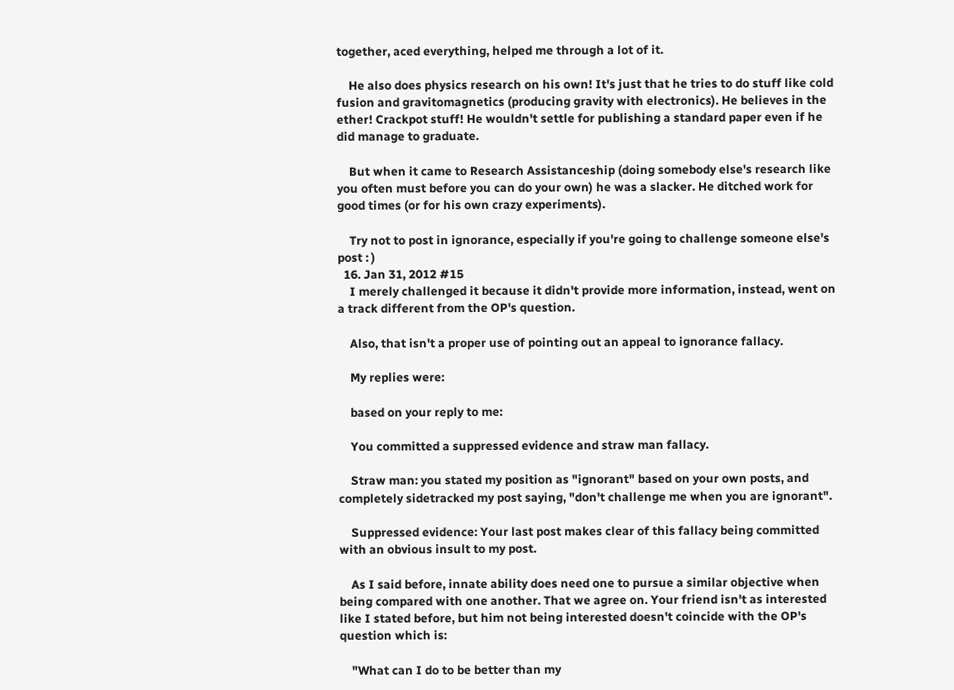together, aced everything, helped me through a lot of it.

    He also does physics research on his own! It's just that he tries to do stuff like cold fusion and gravitomagnetics (producing gravity with electronics). He believes in the ether! Crackpot stuff! He wouldn't settle for publishing a standard paper even if he did manage to graduate.

    But when it came to Research Assistanceship (doing somebody else's research like you often must before you can do your own) he was a slacker. He ditched work for good times (or for his own crazy experiments).

    Try not to post in ignorance, especially if you're going to challenge someone else's post : )
  16. Jan 31, 2012 #15
    I merely challenged it because it didn't provide more information, instead, went on a track different from the OP's question.

    Also, that isn't a proper use of pointing out an appeal to ignorance fallacy.

    My replies were:

    based on your reply to me:

    You committed a suppressed evidence and straw man fallacy.

    Straw man: you stated my position as "ignorant" based on your own posts, and completely sidetracked my post saying, "don't challenge me when you are ignorant".

    Suppressed evidence: Your last post makes clear of this fallacy being committed with an obvious insult to my post.

    As I said before, innate ability does need one to pursue a similar objective when being compared with one another. That we agree on. Your friend isn't as interested like I stated before, but him not being interested doesn't coincide with the OP's question which is:

    "What can I do to be better than my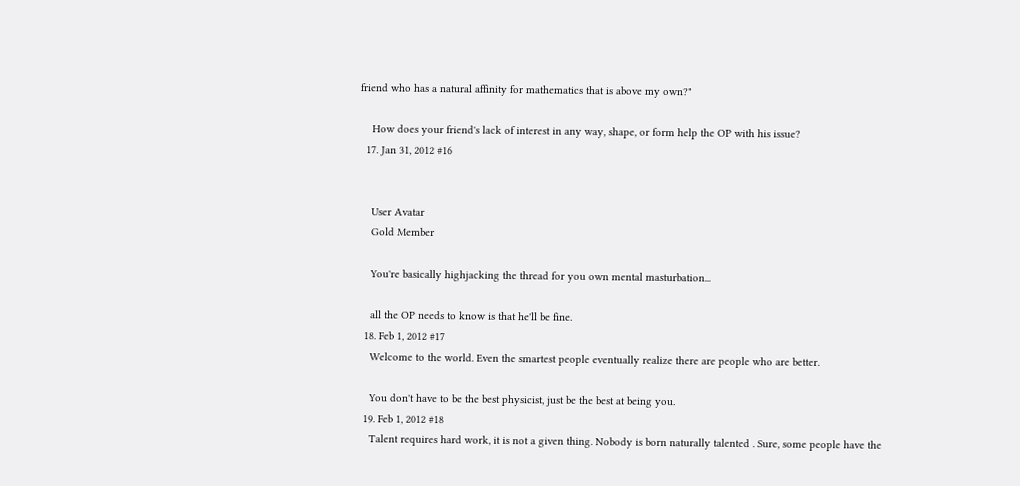friend who has a natural affinity for mathematics that is above my own?"

    How does your friend's lack of interest in any way, shape, or form help the OP with his issue?
  17. Jan 31, 2012 #16


    User Avatar
    Gold Member

    You're basically highjacking the thread for you own mental masturbation...

    all the OP needs to know is that he'll be fine.
  18. Feb 1, 2012 #17
    Welcome to the world. Even the smartest people eventually realize there are people who are better.

    You don't have to be the best physicist, just be the best at being you.
  19. Feb 1, 2012 #18
    Talent requires hard work, it is not a given thing. Nobody is born naturally talented . Sure, some people have the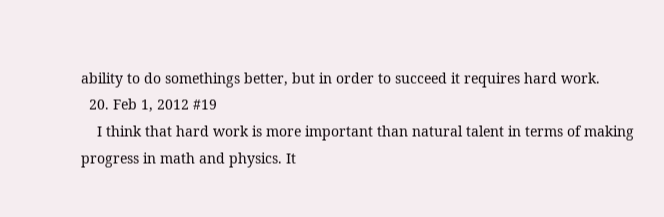ability to do somethings better, but in order to succeed it requires hard work.
  20. Feb 1, 2012 #19
    I think that hard work is more important than natural talent in terms of making progress in math and physics. It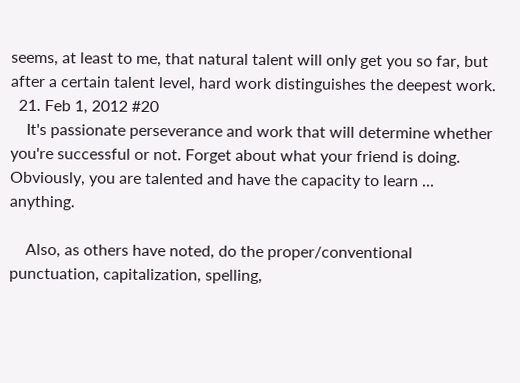seems, at least to me, that natural talent will only get you so far, but after a certain talent level, hard work distinguishes the deepest work.
  21. Feb 1, 2012 #20
    It's passionate perseverance and work that will determine whether you're successful or not. Forget about what your friend is doing. Obviously, you are talented and have the capacity to learn ... anything.

    Also, as others have noted, do the proper/conventional punctuation, capitalization, spelling,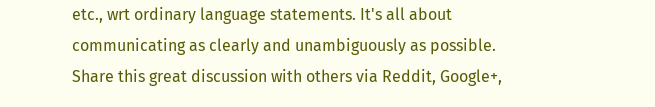etc., wrt ordinary language statements. It's all about communicating as clearly and unambiguously as possible.
Share this great discussion with others via Reddit, Google+,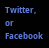Twitter, or Facebook